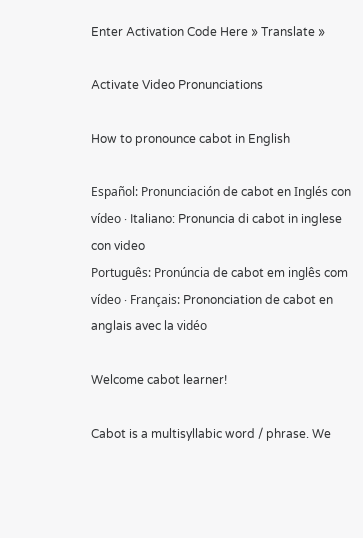Enter Activation Code Here » Translate »

Activate Video Pronunciations

How to pronounce cabot in English

Español: Pronunciación de cabot en Inglés con vídeo · Italiano: Pronuncia di cabot in inglese con video
Português: Pronúncia de cabot em inglês com vídeo · Français: Prononciation de cabot en anglais avec la vidéo

Welcome cabot learner!

Cabot is a multisyllabic word / phrase. We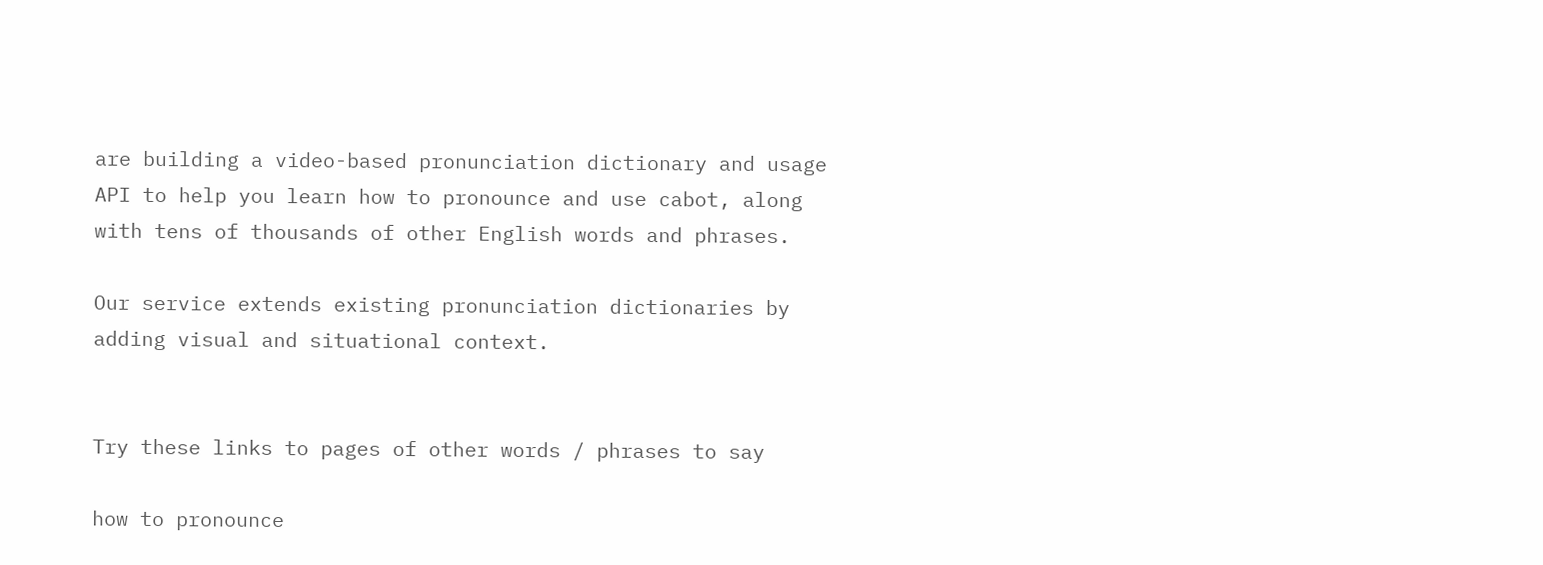are building a video-based pronunciation dictionary and usage API to help you learn how to pronounce and use cabot, along with tens of thousands of other English words and phrases.

Our service extends existing pronunciation dictionaries by adding visual and situational context.


Try these links to pages of other words / phrases to say

how to pronounce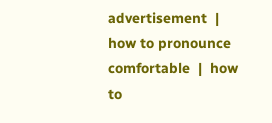advertisement  |  how to pronounce comfortable  |  how to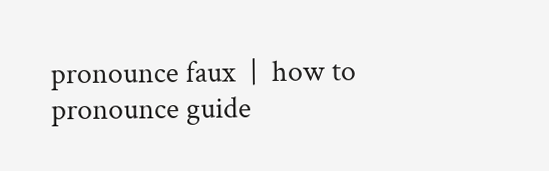pronounce faux  |  how to pronounce guide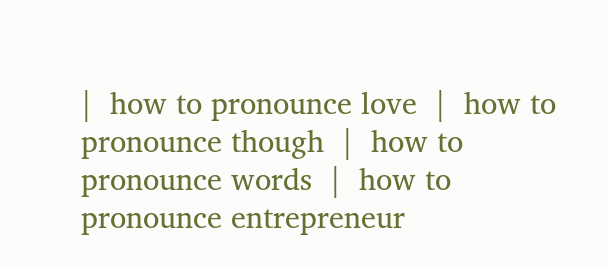|  how to pronounce love  |  how to pronounce though  |  how to pronounce words  |  how to pronounce entrepreneur